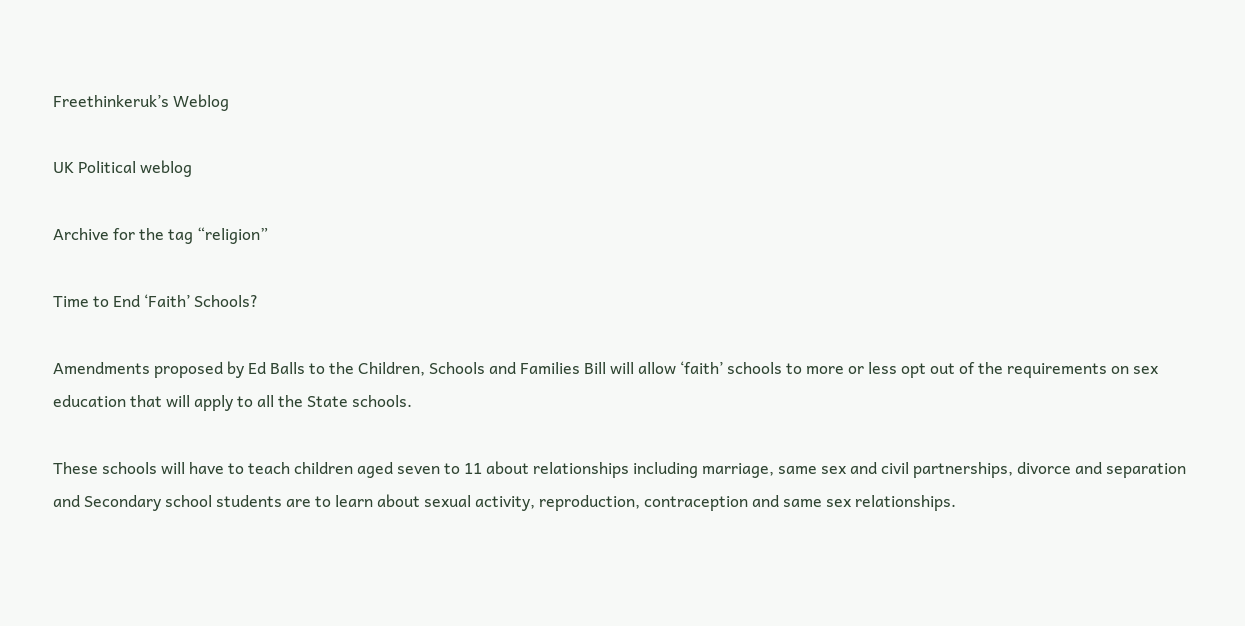Freethinkeruk’s Weblog

UK Political weblog

Archive for the tag “religion”

Time to End ‘Faith’ Schools?

Amendments proposed by Ed Balls to the Children, Schools and Families Bill will allow ‘faith’ schools to more or less opt out of the requirements on sex education that will apply to all the State schools.

These schools will have to teach children aged seven to 11 about relationships including marriage, same sex and civil partnerships, divorce and separation and Secondary school students are to learn about sexual activity, reproduction, contraception and same sex relationships.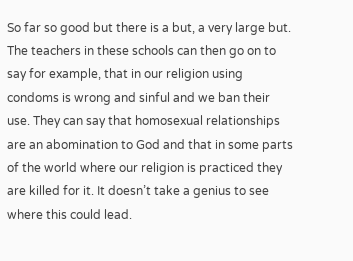So far so good but there is a but, a very large but. The teachers in these schools can then go on to say for example, that in our religion using condoms is wrong and sinful and we ban their use. They can say that homosexual relationships are an abomination to God and that in some parts of the world where our religion is practiced they are killed for it. It doesn’t take a genius to see where this could lead.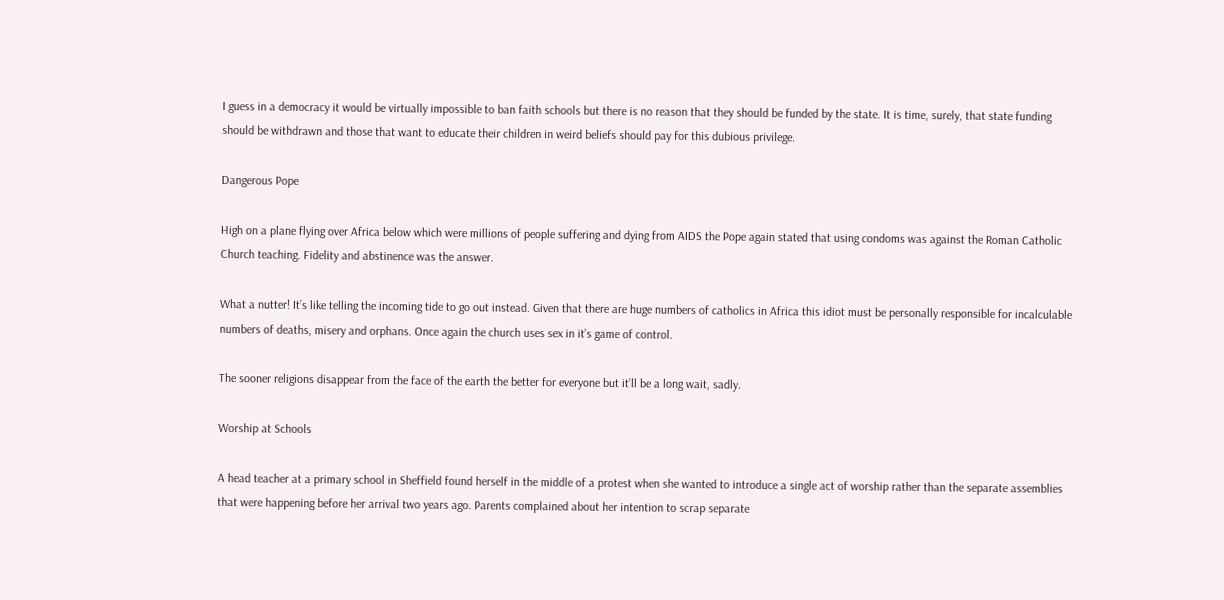I guess in a democracy it would be virtually impossible to ban faith schools but there is no reason that they should be funded by the state. It is time, surely, that state funding should be withdrawn and those that want to educate their children in weird beliefs should pay for this dubious privilege.

Dangerous Pope

High on a plane flying over Africa below which were millions of people suffering and dying from AIDS the Pope again stated that using condoms was against the Roman Catholic Church teaching. Fidelity and abstinence was the answer.

What a nutter! It’s like telling the incoming tide to go out instead. Given that there are huge numbers of catholics in Africa this idiot must be personally responsible for incalculable numbers of deaths, misery and orphans. Once again the church uses sex in it’s game of control.

The sooner religions disappear from the face of the earth the better for everyone but it’ll be a long wait, sadly.

Worship at Schools

A head teacher at a primary school in Sheffield found herself in the middle of a protest when she wanted to introduce a single act of worship rather than the separate assemblies that were happening before her arrival two years ago. Parents complained about her intention to scrap separate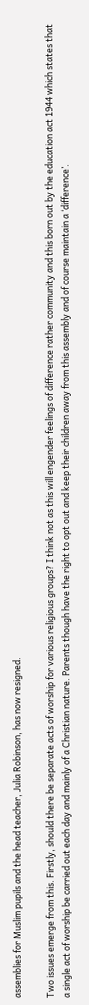assemblies for Muslim pupils and the head teacher, Julia Robinson, has now resigned.

Two issues emerge from this. Firstly, should there be separate acts of worship for various religious groups? I think not as this will engender feelings of difference rather community and this born out by the education act 1944 which states that a single act of worship be carried out each day and mainly of a Christian nature. Parents though have the right to opt out and keep their children away from this assembly and of course maintain a ‘difference’.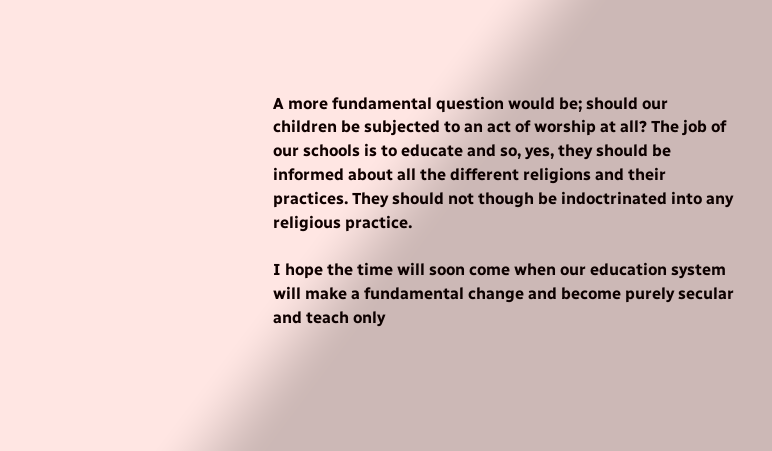A more fundamental question would be; should our children be subjected to an act of worship at all? The job of our schools is to educate and so, yes, they should be informed about all the different religions and their practices. They should not though be indoctrinated into any religious practice.

I hope the time will soon come when our education system will make a fundamental change and become purely secular and teach only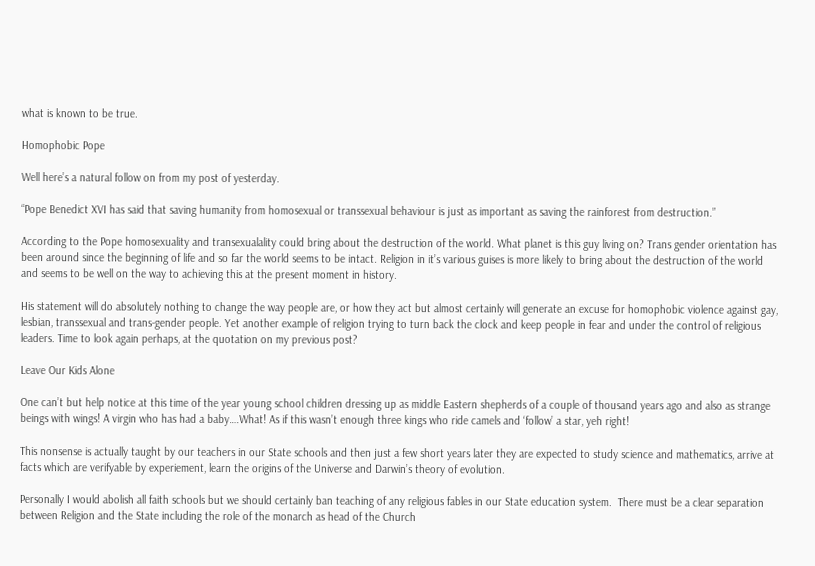what is known to be true.

Homophobic Pope

Well here’s a natural follow on from my post of yesterday.

“Pope Benedict XVI has said that saving humanity from homosexual or transsexual behaviour is just as important as saving the rainforest from destruction.”

According to the Pope homosexuality and transexualality could bring about the destruction of the world. What planet is this guy living on? Trans gender orientation has been around since the beginning of life and so far the world seems to be intact. Religion in it’s various guises is more likely to bring about the destruction of the world and seems to be well on the way to achieving this at the present moment in history.

His statement will do absolutely nothing to change the way people are, or how they act but almost certainly will generate an excuse for homophobic violence against gay, lesbian, transsexual and trans-gender people. Yet another example of religion trying to turn back the clock and keep people in fear and under the control of religious leaders. Time to look again perhaps, at the quotation on my previous post?

Leave Our Kids Alone

One can’t but help notice at this time of the year young school children dressing up as middle Eastern shepherds of a couple of thousand years ago and also as strange beings with wings! A virgin who has had a baby….What! As if this wasn’t enough three kings who ride camels and ‘follow’ a star, yeh right!

This nonsense is actually taught by our teachers in our State schools and then just a few short years later they are expected to study science and mathematics, arrive at facts which are verifyable by experiement, learn the origins of the Universe and Darwin’s theory of evolution.

Personally I would abolish all faith schools but we should certainly ban teaching of any religious fables in our State education system.  There must be a clear separation between Religion and the State including the role of the monarch as head of the Church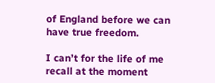of England before we can have true freedom.

I can’t for the life of me recall at the moment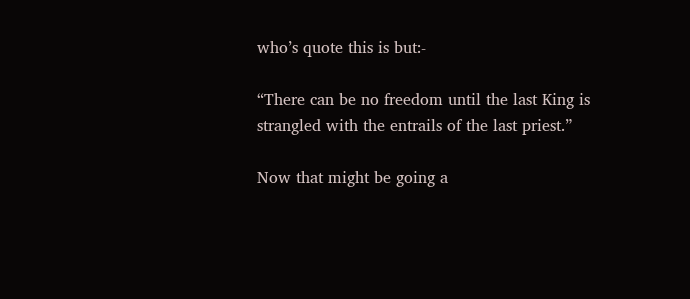who’s quote this is but:-

“There can be no freedom until the last King is strangled with the entrails of the last priest.”

Now that might be going a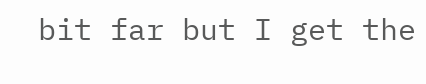bit far but I get the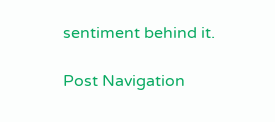sentiment behind it.

Post Navigation